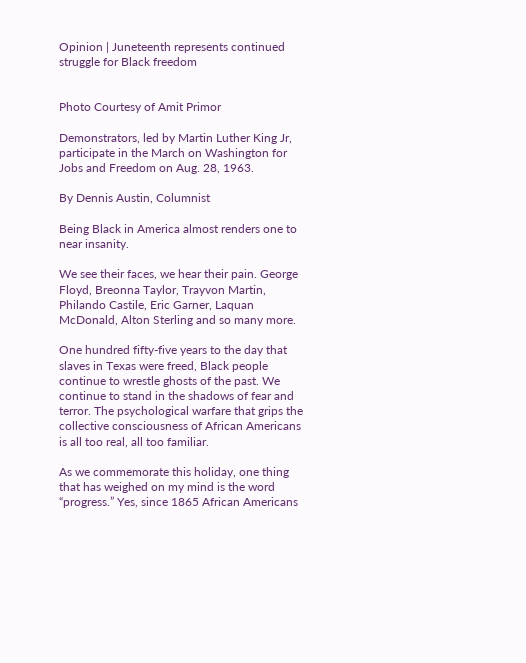Opinion | Juneteenth represents continued struggle for Black freedom


Photo Courtesy of Amit Primor

Demonstrators, led by Martin Luther King Jr, participate in the March on Washington for Jobs and Freedom on Aug. 28, 1963.

By Dennis Austin, Columnist

Being Black in America almost renders one to near insanity.

We see their faces, we hear their pain. George Floyd, Breonna Taylor, Trayvon Martin, Philando Castile, Eric Garner, Laquan McDonald, Alton Sterling and so many more.

One hundred fifty-five years to the day that slaves in Texas were freed, Black people continue to wrestle ghosts of the past. We continue to stand in the shadows of fear and terror. The psychological warfare that grips the collective consciousness of African Americans is all too real, all too familiar.

As we commemorate this holiday, one thing that has weighed on my mind is the word “progress.” Yes, since 1865 African Americans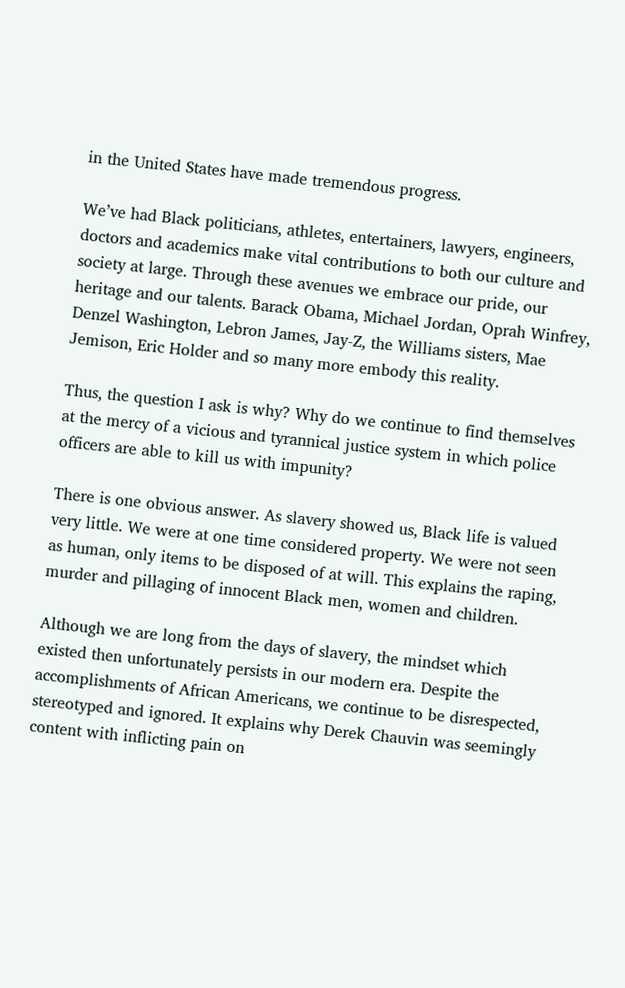in the United States have made tremendous progress.

We’ve had Black politicians, athletes, entertainers, lawyers, engineers, doctors and academics make vital contributions to both our culture and society at large. Through these avenues we embrace our pride, our heritage and our talents. Barack Obama, Michael Jordan, Oprah Winfrey, Denzel Washington, Lebron James, Jay-Z, the Williams sisters, Mae Jemison, Eric Holder and so many more embody this reality.

Thus, the question I ask is why? Why do we continue to find themselves at the mercy of a vicious and tyrannical justice system in which police officers are able to kill us with impunity?

There is one obvious answer. As slavery showed us, Black life is valued very little. We were at one time considered property. We were not seen as human, only items to be disposed of at will. This explains the raping, murder and pillaging of innocent Black men, women and children.

Although we are long from the days of slavery, the mindset which existed then unfortunately persists in our modern era. Despite the accomplishments of African Americans, we continue to be disrespected, stereotyped and ignored. It explains why Derek Chauvin was seemingly content with inflicting pain on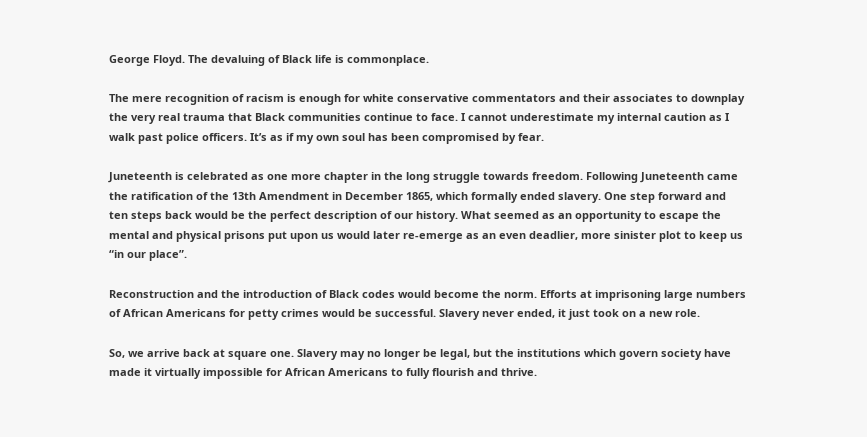George Floyd. The devaluing of Black life is commonplace.

The mere recognition of racism is enough for white conservative commentators and their associates to downplay the very real trauma that Black communities continue to face. I cannot underestimate my internal caution as I walk past police officers. It’s as if my own soul has been compromised by fear.

Juneteenth is celebrated as one more chapter in the long struggle towards freedom. Following Juneteenth came the ratification of the 13th Amendment in December 1865, which formally ended slavery. One step forward and ten steps back would be the perfect description of our history. What seemed as an opportunity to escape the mental and physical prisons put upon us would later re-emerge as an even deadlier, more sinister plot to keep us “in our place”.

Reconstruction and the introduction of Black codes would become the norm. Efforts at imprisoning large numbers of African Americans for petty crimes would be successful. Slavery never ended, it just took on a new role.

So, we arrive back at square one. Slavery may no longer be legal, but the institutions which govern society have made it virtually impossible for African Americans to fully flourish and thrive.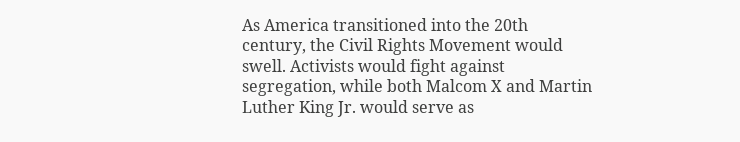As America transitioned into the 20th century, the Civil Rights Movement would swell. Activists would fight against segregation, while both Malcom X and Martin Luther King Jr. would serve as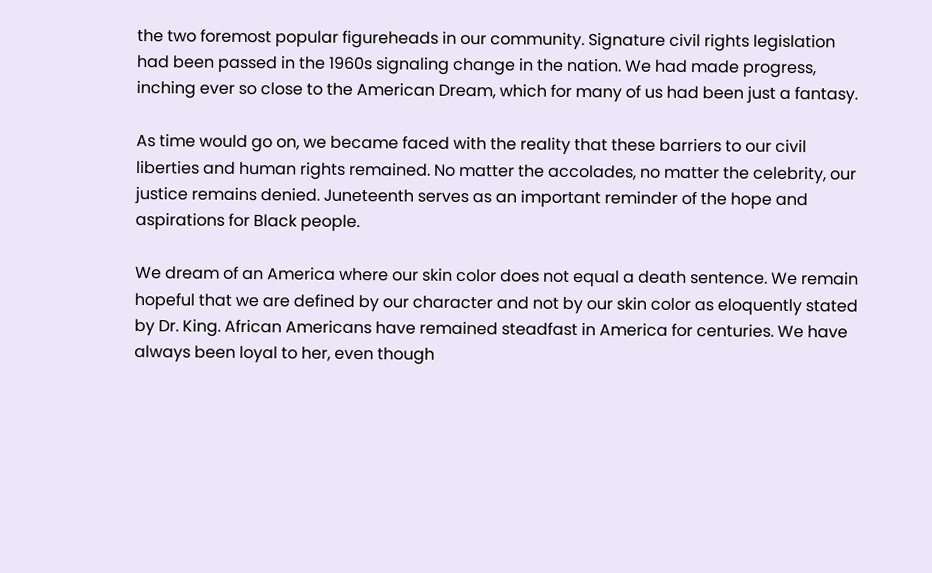the two foremost popular figureheads in our community. Signature civil rights legislation had been passed in the 1960s signaling change in the nation. We had made progress, inching ever so close to the American Dream, which for many of us had been just a fantasy.

As time would go on, we became faced with the reality that these barriers to our civil liberties and human rights remained. No matter the accolades, no matter the celebrity, our justice remains denied. Juneteenth serves as an important reminder of the hope and aspirations for Black people.

We dream of an America where our skin color does not equal a death sentence. We remain hopeful that we are defined by our character and not by our skin color as eloquently stated by Dr. King. African Americans have remained steadfast in America for centuries. We have always been loyal to her, even though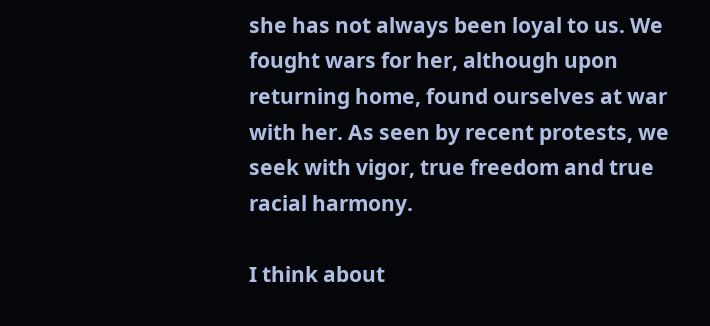she has not always been loyal to us. We fought wars for her, although upon returning home, found ourselves at war with her. As seen by recent protests, we seek with vigor, true freedom and true racial harmony.

I think about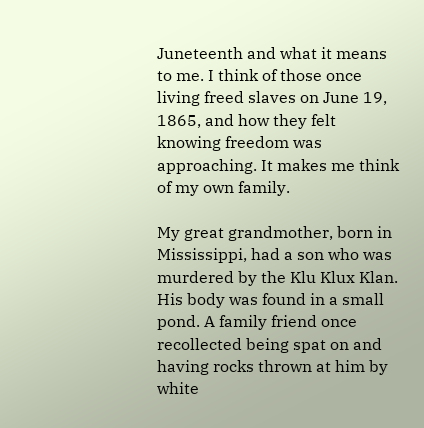Juneteenth and what it means to me. I think of those once living freed slaves on June 19, 1865, and how they felt knowing freedom was approaching. It makes me think of my own family.

My great grandmother, born in Mississippi, had a son who was murdered by the Klu Klux Klan. His body was found in a small pond. A family friend once recollected being spat on and having rocks thrown at him by white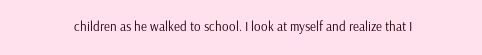children as he walked to school. I look at myself and realize that I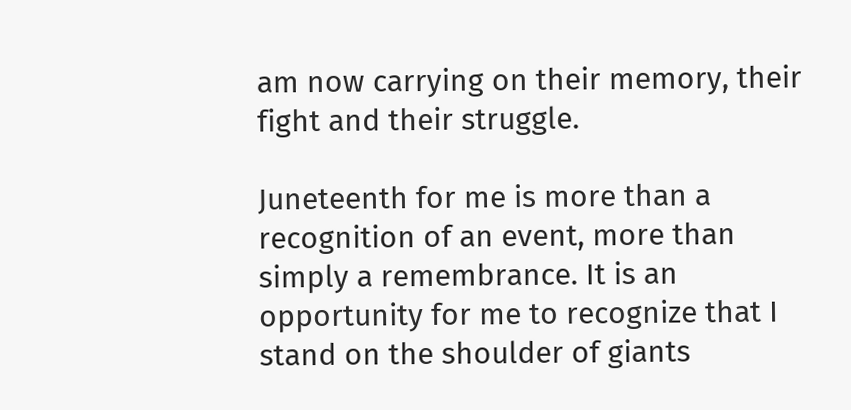am now carrying on their memory, their fight and their struggle.

Juneteenth for me is more than a recognition of an event, more than simply a remembrance. It is an opportunity for me to recognize that I stand on the shoulder of giants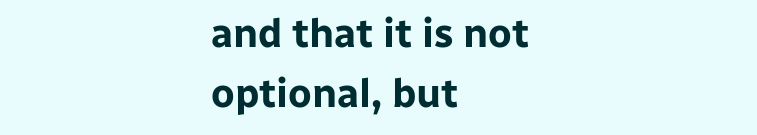and that it is not optional, but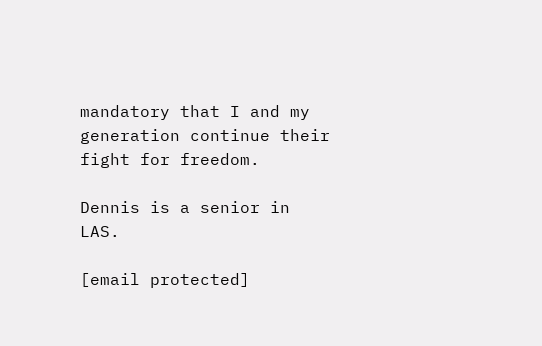mandatory that I and my generation continue their fight for freedom.

Dennis is a senior in LAS.

[email protected]